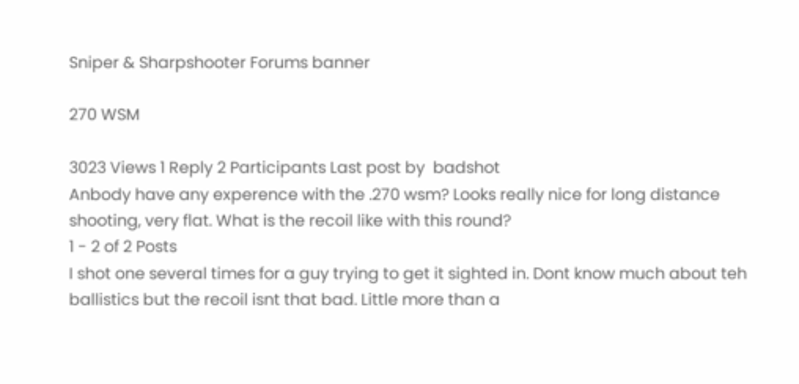Sniper & Sharpshooter Forums banner

270 WSM

3023 Views 1 Reply 2 Participants Last post by  badshot
Anbody have any experence with the .270 wsm? Looks really nice for long distance shooting, very flat. What is the recoil like with this round?
1 - 2 of 2 Posts
I shot one several times for a guy trying to get it sighted in. Dont know much about teh ballistics but the recoil isnt that bad. Little more than a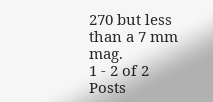270 but less than a 7 mm mag.
1 - 2 of 2 Posts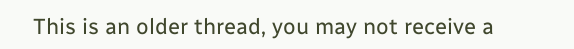This is an older thread, you may not receive a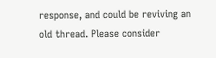response, and could be reviving an old thread. Please consider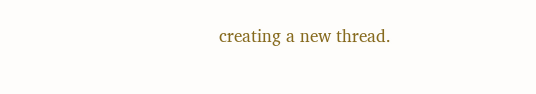creating a new thread.